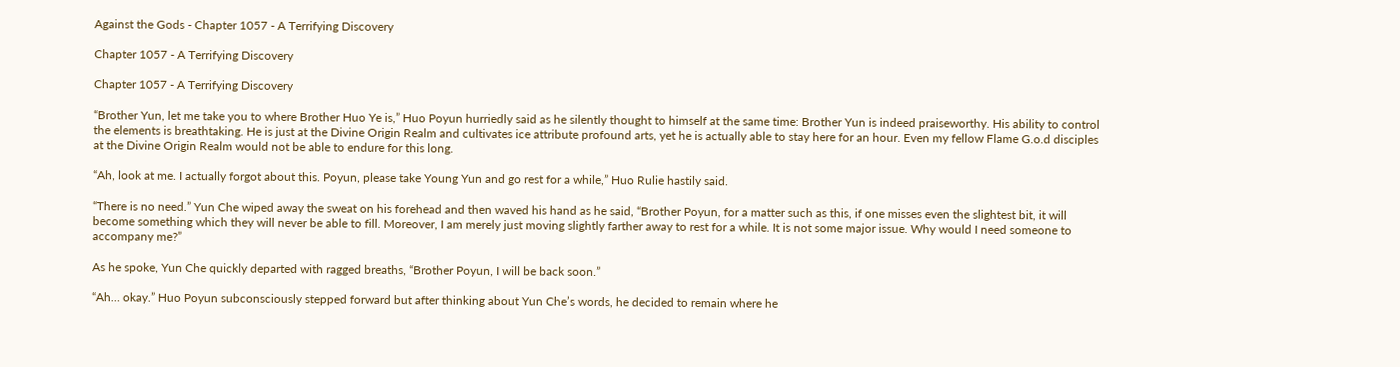Against the Gods - Chapter 1057 - A Terrifying Discovery

Chapter 1057 - A Terrifying Discovery

Chapter 1057 - A Terrifying Discovery

“Brother Yun, let me take you to where Brother Huo Ye is,” Huo Poyun hurriedly said as he silently thought to himself at the same time: Brother Yun is indeed praiseworthy. His ability to control the elements is breathtaking. He is just at the Divine Origin Realm and cultivates ice attribute profound arts, yet he is actually able to stay here for an hour. Even my fellow Flame G.o.d disciples at the Divine Origin Realm would not be able to endure for this long.

“Ah, look at me. I actually forgot about this. Poyun, please take Young Yun and go rest for a while,” Huo Rulie hastily said.

“There is no need.” Yun Che wiped away the sweat on his forehead and then waved his hand as he said, “Brother Poyun, for a matter such as this, if one misses even the slightest bit, it will become something which they will never be able to fill. Moreover, I am merely just moving slightly farther away to rest for a while. It is not some major issue. Why would I need someone to accompany me?”

As he spoke, Yun Che quickly departed with ragged breaths, “Brother Poyun, I will be back soon.”

“Ah… okay.” Huo Poyun subconsciously stepped forward but after thinking about Yun Che’s words, he decided to remain where he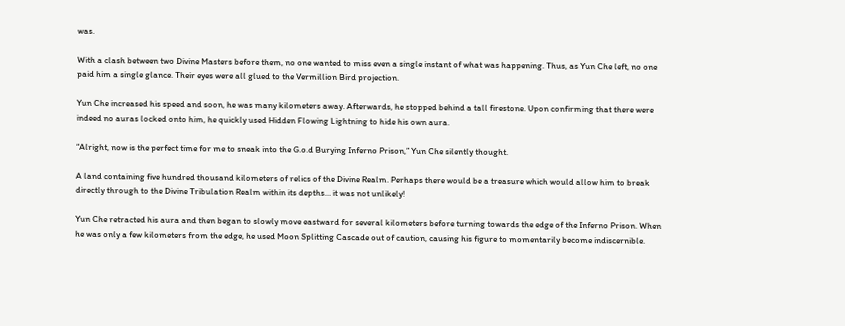was.

With a clash between two Divine Masters before them, no one wanted to miss even a single instant of what was happening. Thus, as Yun Che left, no one paid him a single glance. Their eyes were all glued to the Vermillion Bird projection.

Yun Che increased his speed and soon, he was many kilometers away. Afterwards, he stopped behind a tall firestone. Upon confirming that there were indeed no auras locked onto him, he quickly used Hidden Flowing Lightning to hide his own aura.

“Alright, now is the perfect time for me to sneak into the G.o.d Burying Inferno Prison,” Yun Che silently thought.

A land containing five hundred thousand kilometers of relics of the Divine Realm. Perhaps there would be a treasure which would allow him to break directly through to the Divine Tribulation Realm within its depths… it was not unlikely!

Yun Che retracted his aura and then began to slowly move eastward for several kilometers before turning towards the edge of the Inferno Prison. When he was only a few kilometers from the edge, he used Moon Splitting Cascade out of caution, causing his figure to momentarily become indiscernible.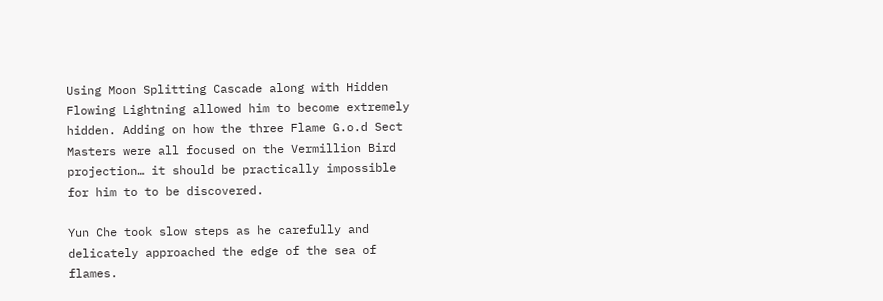Using Moon Splitting Cascade along with Hidden Flowing Lightning allowed him to become extremely hidden. Adding on how the three Flame G.o.d Sect Masters were all focused on the Vermillion Bird projection… it should be practically impossible for him to to be discovered.

Yun Che took slow steps as he carefully and delicately approached the edge of the sea of flames.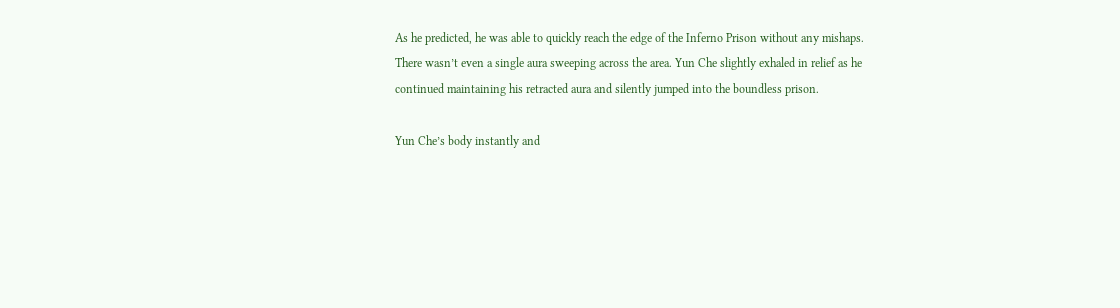As he predicted, he was able to quickly reach the edge of the Inferno Prison without any mishaps. There wasn’t even a single aura sweeping across the area. Yun Che slightly exhaled in relief as he continued maintaining his retracted aura and silently jumped into the boundless prison.

Yun Che’s body instantly and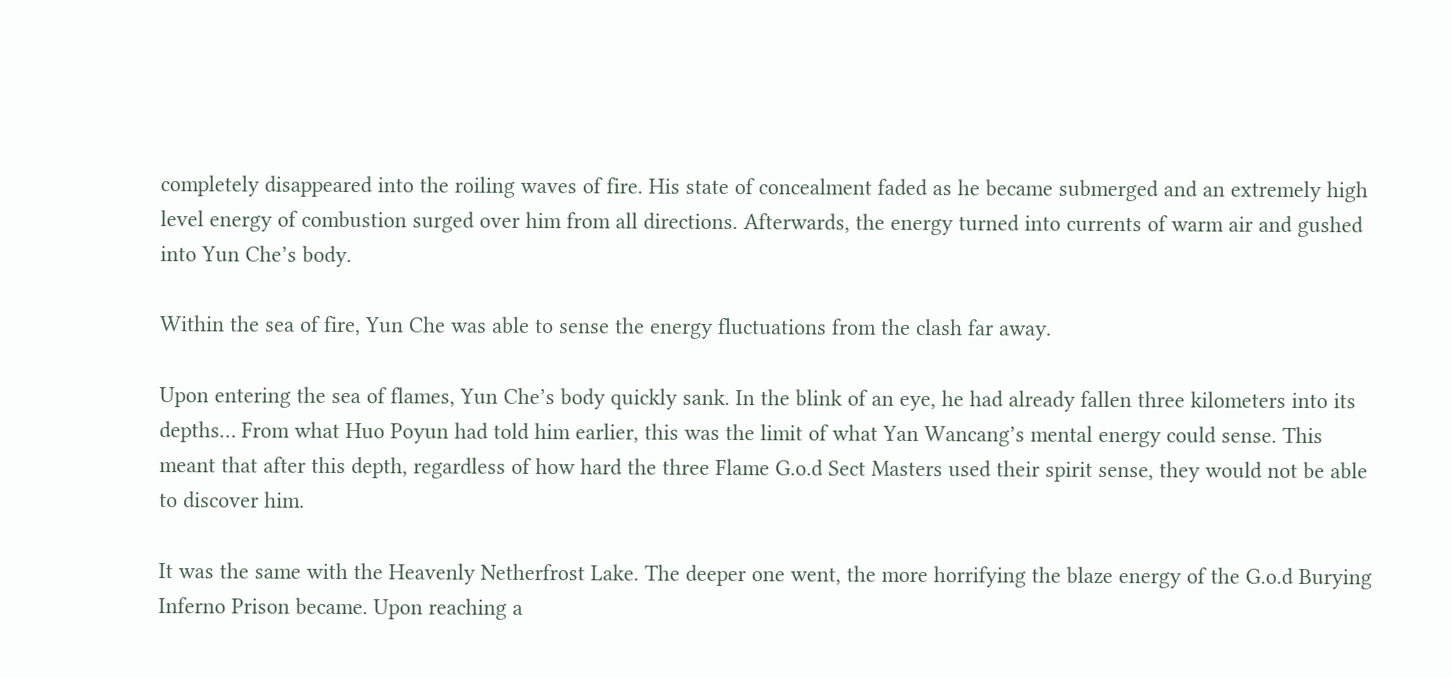completely disappeared into the roiling waves of fire. His state of concealment faded as he became submerged and an extremely high level energy of combustion surged over him from all directions. Afterwards, the energy turned into currents of warm air and gushed into Yun Che’s body.

Within the sea of fire, Yun Che was able to sense the energy fluctuations from the clash far away.

Upon entering the sea of flames, Yun Che’s body quickly sank. In the blink of an eye, he had already fallen three kilometers into its depths… From what Huo Poyun had told him earlier, this was the limit of what Yan Wancang’s mental energy could sense. This meant that after this depth, regardless of how hard the three Flame G.o.d Sect Masters used their spirit sense, they would not be able to discover him.

It was the same with the Heavenly Netherfrost Lake. The deeper one went, the more horrifying the blaze energy of the G.o.d Burying Inferno Prison became. Upon reaching a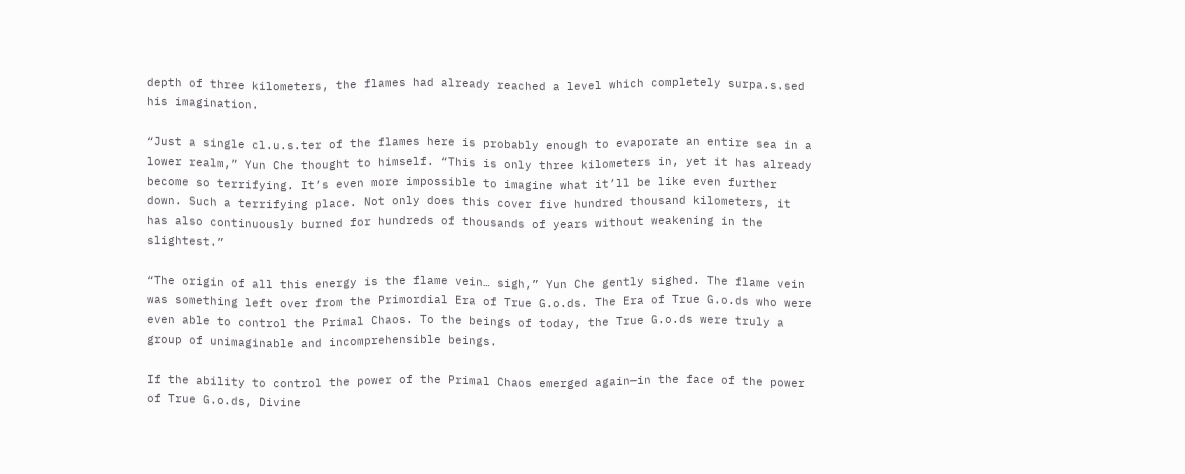depth of three kilometers, the flames had already reached a level which completely surpa.s.sed his imagination.

“Just a single cl.u.s.ter of the flames here is probably enough to evaporate an entire sea in a lower realm,” Yun Che thought to himself. “This is only three kilometers in, yet it has already become so terrifying. It’s even more impossible to imagine what it’ll be like even further down. Such a terrifying place. Not only does this cover five hundred thousand kilometers, it has also continuously burned for hundreds of thousands of years without weakening in the slightest.”

“The origin of all this energy is the flame vein… sigh,” Yun Che gently sighed. The flame vein was something left over from the Primordial Era of True G.o.ds. The Era of True G.o.ds who were even able to control the Primal Chaos. To the beings of today, the True G.o.ds were truly a group of unimaginable and incomprehensible beings.

If the ability to control the power of the Primal Chaos emerged again—in the face of the power of True G.o.ds, Divine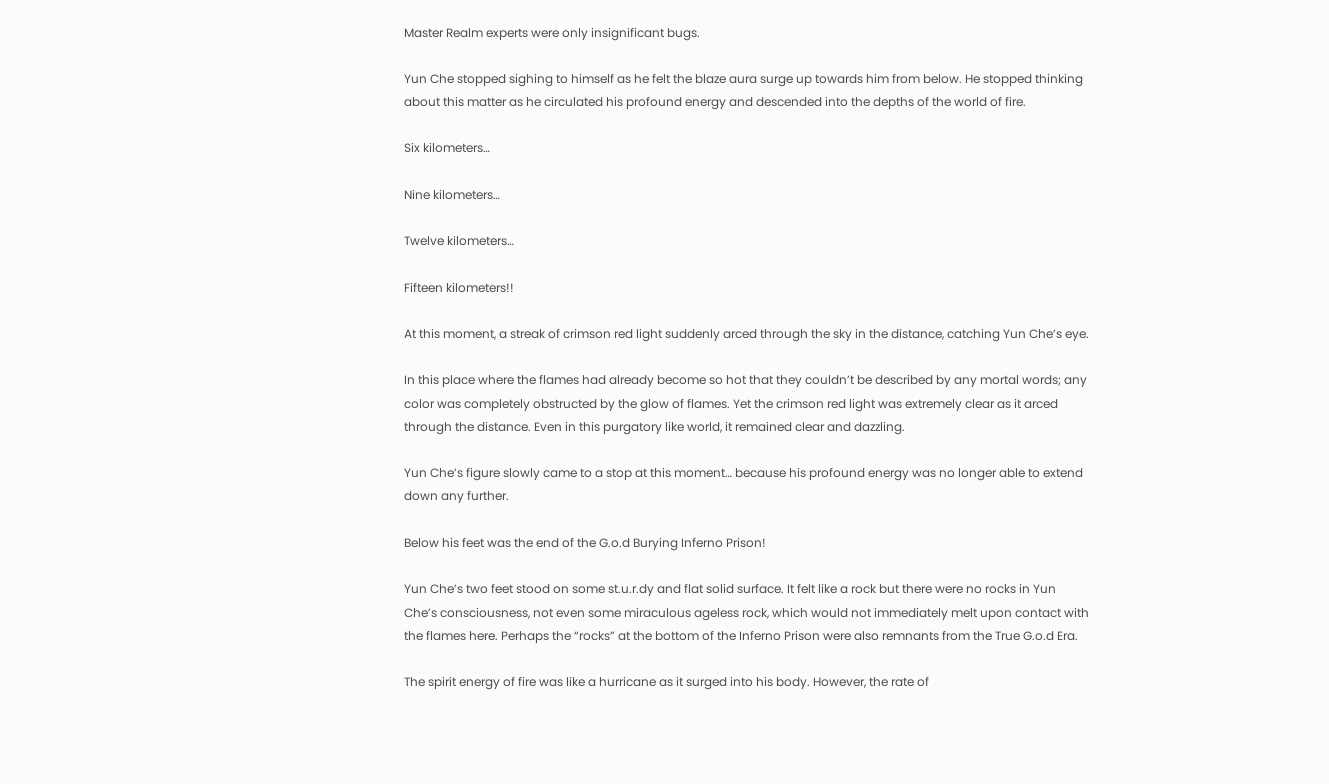Master Realm experts were only insignificant bugs.

Yun Che stopped sighing to himself as he felt the blaze aura surge up towards him from below. He stopped thinking about this matter as he circulated his profound energy and descended into the depths of the world of fire.

Six kilometers…

Nine kilometers…

Twelve kilometers…

Fifteen kilometers!!

At this moment, a streak of crimson red light suddenly arced through the sky in the distance, catching Yun Che’s eye.

In this place where the flames had already become so hot that they couldn’t be described by any mortal words; any color was completely obstructed by the glow of flames. Yet the crimson red light was extremely clear as it arced through the distance. Even in this purgatory like world, it remained clear and dazzling.

Yun Che’s figure slowly came to a stop at this moment… because his profound energy was no longer able to extend down any further.

Below his feet was the end of the G.o.d Burying Inferno Prison!

Yun Che’s two feet stood on some st.u.r.dy and flat solid surface. It felt like a rock but there were no rocks in Yun Che’s consciousness, not even some miraculous ageless rock, which would not immediately melt upon contact with the flames here. Perhaps the “rocks” at the bottom of the Inferno Prison were also remnants from the True G.o.d Era.

The spirit energy of fire was like a hurricane as it surged into his body. However, the rate of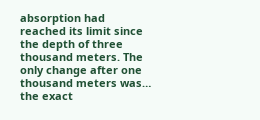absorption had reached its limit since the depth of three thousand meters. The only change after one thousand meters was… the exact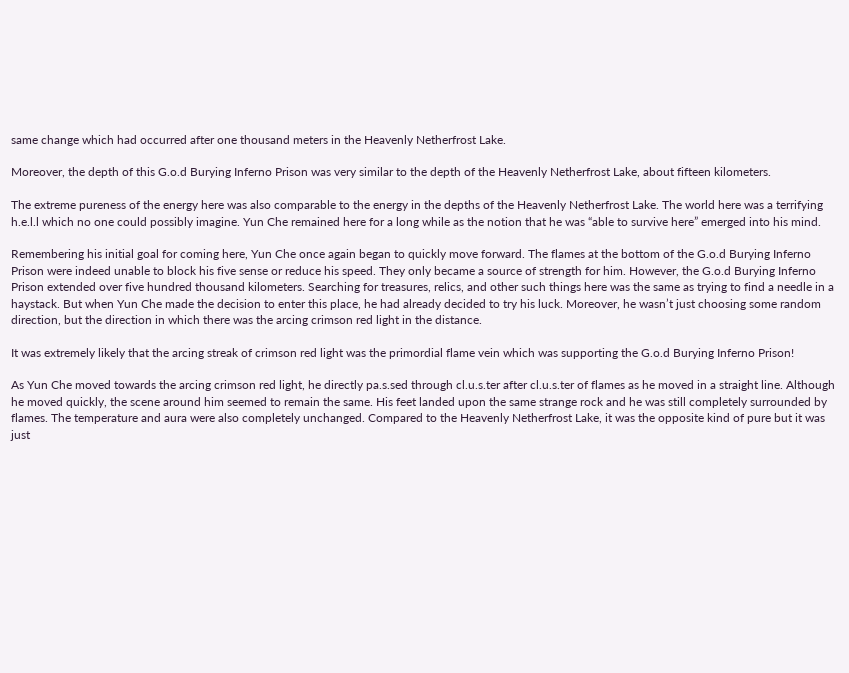same change which had occurred after one thousand meters in the Heavenly Netherfrost Lake.

Moreover, the depth of this G.o.d Burying Inferno Prison was very similar to the depth of the Heavenly Netherfrost Lake, about fifteen kilometers.

The extreme pureness of the energy here was also comparable to the energy in the depths of the Heavenly Netherfrost Lake. The world here was a terrifying h.e.l.l which no one could possibly imagine. Yun Che remained here for a long while as the notion that he was “able to survive here” emerged into his mind.

Remembering his initial goal for coming here, Yun Che once again began to quickly move forward. The flames at the bottom of the G.o.d Burying Inferno Prison were indeed unable to block his five sense or reduce his speed. They only became a source of strength for him. However, the G.o.d Burying Inferno Prison extended over five hundred thousand kilometers. Searching for treasures, relics, and other such things here was the same as trying to find a needle in a haystack. But when Yun Che made the decision to enter this place, he had already decided to try his luck. Moreover, he wasn’t just choosing some random direction, but the direction in which there was the arcing crimson red light in the distance.

It was extremely likely that the arcing streak of crimson red light was the primordial flame vein which was supporting the G.o.d Burying Inferno Prison!

As Yun Che moved towards the arcing crimson red light, he directly pa.s.sed through cl.u.s.ter after cl.u.s.ter of flames as he moved in a straight line. Although he moved quickly, the scene around him seemed to remain the same. His feet landed upon the same strange rock and he was still completely surrounded by flames. The temperature and aura were also completely unchanged. Compared to the Heavenly Netherfrost Lake, it was the opposite kind of pure but it was just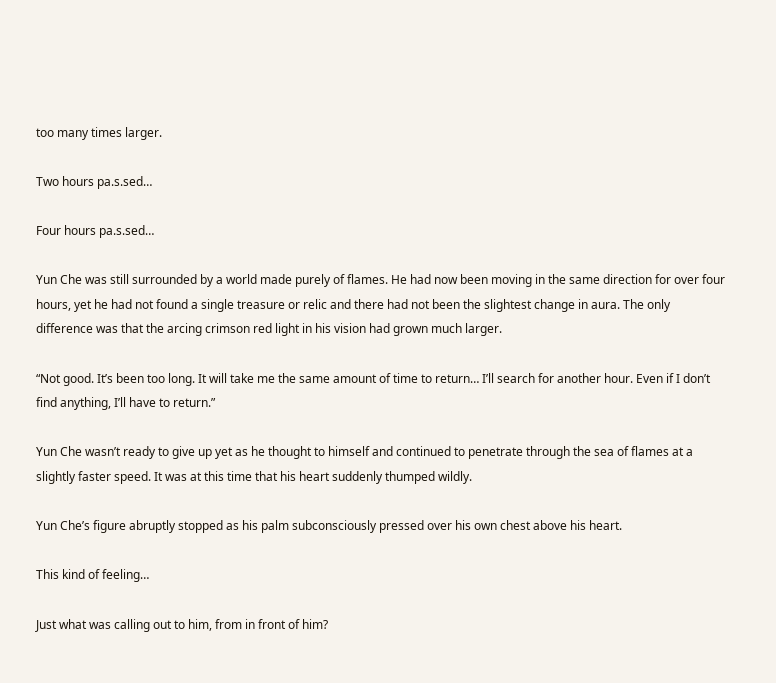too many times larger.

Two hours pa.s.sed…

Four hours pa.s.sed…

Yun Che was still surrounded by a world made purely of flames. He had now been moving in the same direction for over four hours, yet he had not found a single treasure or relic and there had not been the slightest change in aura. The only difference was that the arcing crimson red light in his vision had grown much larger.

“Not good. It’s been too long. It will take me the same amount of time to return… I’ll search for another hour. Even if I don’t find anything, I’ll have to return.”

Yun Che wasn’t ready to give up yet as he thought to himself and continued to penetrate through the sea of flames at a slightly faster speed. It was at this time that his heart suddenly thumped wildly.

Yun Che’s figure abruptly stopped as his palm subconsciously pressed over his own chest above his heart.

This kind of feeling…

Just what was calling out to him, from in front of him?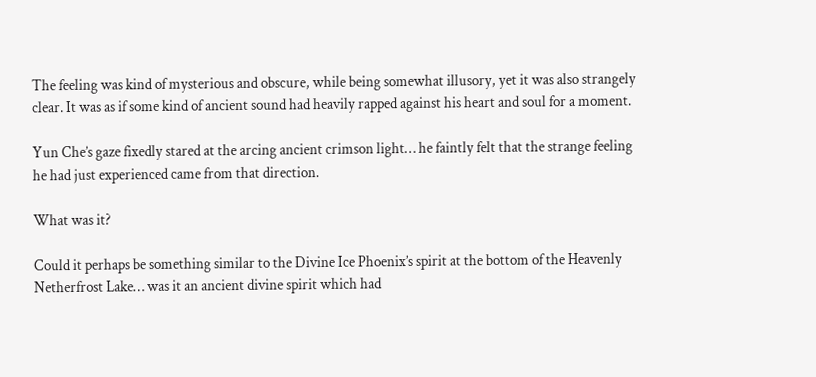The feeling was kind of mysterious and obscure, while being somewhat illusory, yet it was also strangely clear. It was as if some kind of ancient sound had heavily rapped against his heart and soul for a moment.

Yun Che’s gaze fixedly stared at the arcing ancient crimson light… he faintly felt that the strange feeling he had just experienced came from that direction.

What was it?

Could it perhaps be something similar to the Divine Ice Phoenix’s spirit at the bottom of the Heavenly Netherfrost Lake… was it an ancient divine spirit which had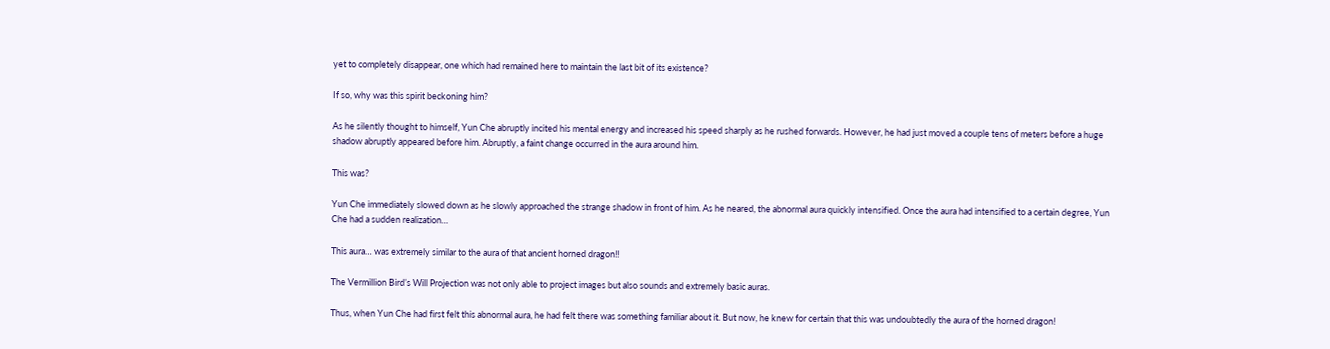yet to completely disappear, one which had remained here to maintain the last bit of its existence?

If so, why was this spirit beckoning him?

As he silently thought to himself, Yun Che abruptly incited his mental energy and increased his speed sharply as he rushed forwards. However, he had just moved a couple tens of meters before a huge shadow abruptly appeared before him. Abruptly, a faint change occurred in the aura around him.

This was?

Yun Che immediately slowed down as he slowly approached the strange shadow in front of him. As he neared, the abnormal aura quickly intensified. Once the aura had intensified to a certain degree, Yun Che had a sudden realization…

This aura… was extremely similar to the aura of that ancient horned dragon!!

The Vermillion Bird’s Will Projection was not only able to project images but also sounds and extremely basic auras.

Thus, when Yun Che had first felt this abnormal aura, he had felt there was something familiar about it. But now, he knew for certain that this was undoubtedly the aura of the horned dragon!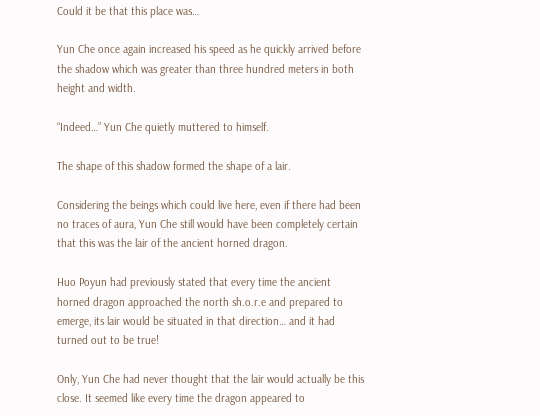Could it be that this place was…

Yun Che once again increased his speed as he quickly arrived before the shadow which was greater than three hundred meters in both height and width.

“Indeed…” Yun Che quietly muttered to himself.

The shape of this shadow formed the shape of a lair.

Considering the beings which could live here, even if there had been no traces of aura, Yun Che still would have been completely certain that this was the lair of the ancient horned dragon.

Huo Poyun had previously stated that every time the ancient horned dragon approached the north sh.o.r.e and prepared to emerge, its lair would be situated in that direction… and it had turned out to be true!

Only, Yun Che had never thought that the lair would actually be this close. It seemed like every time the dragon appeared to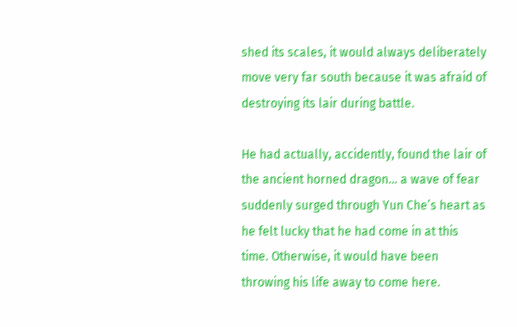shed its scales, it would always deliberately move very far south because it was afraid of destroying its lair during battle.

He had actually, accidently, found the lair of the ancient horned dragon… a wave of fear suddenly surged through Yun Che’s heart as he felt lucky that he had come in at this time. Otherwise, it would have been throwing his life away to come here.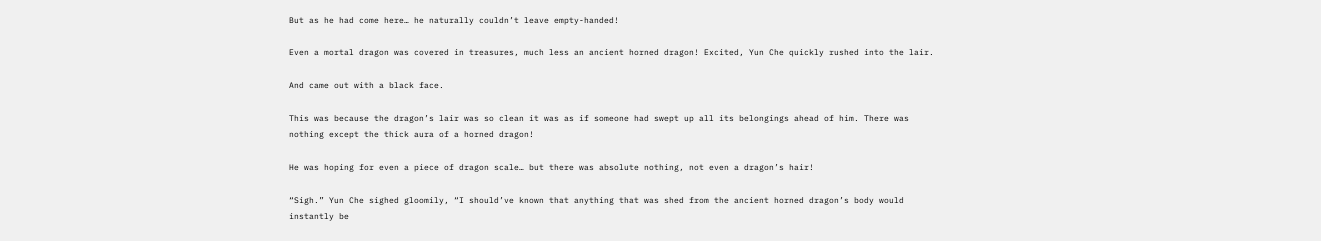But as he had come here… he naturally couldn’t leave empty-handed!

Even a mortal dragon was covered in treasures, much less an ancient horned dragon! Excited, Yun Che quickly rushed into the lair.

And came out with a black face.

This was because the dragon’s lair was so clean it was as if someone had swept up all its belongings ahead of him. There was nothing except the thick aura of a horned dragon!

He was hoping for even a piece of dragon scale… but there was absolute nothing, not even a dragon’s hair!

“Sigh.” Yun Che sighed gloomily, “I should’ve known that anything that was shed from the ancient horned dragon’s body would instantly be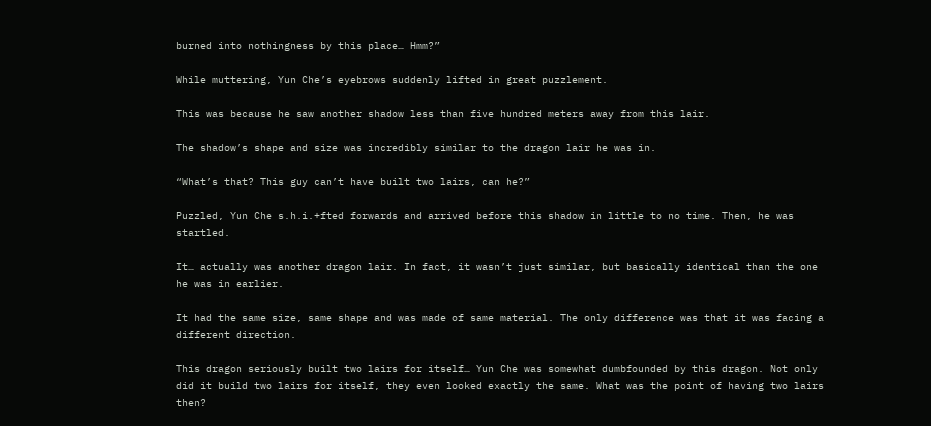burned into nothingness by this place… Hmm?”

While muttering, Yun Che’s eyebrows suddenly lifted in great puzzlement.

This was because he saw another shadow less than five hundred meters away from this lair.

The shadow’s shape and size was incredibly similar to the dragon lair he was in.

“What’s that? This guy can’t have built two lairs, can he?”

Puzzled, Yun Che s.h.i.+fted forwards and arrived before this shadow in little to no time. Then, he was startled.

It… actually was another dragon lair. In fact, it wasn’t just similar, but basically identical than the one he was in earlier.

It had the same size, same shape and was made of same material. The only difference was that it was facing a different direction.

This dragon seriously built two lairs for itself… Yun Che was somewhat dumbfounded by this dragon. Not only did it build two lairs for itself, they even looked exactly the same. What was the point of having two lairs then?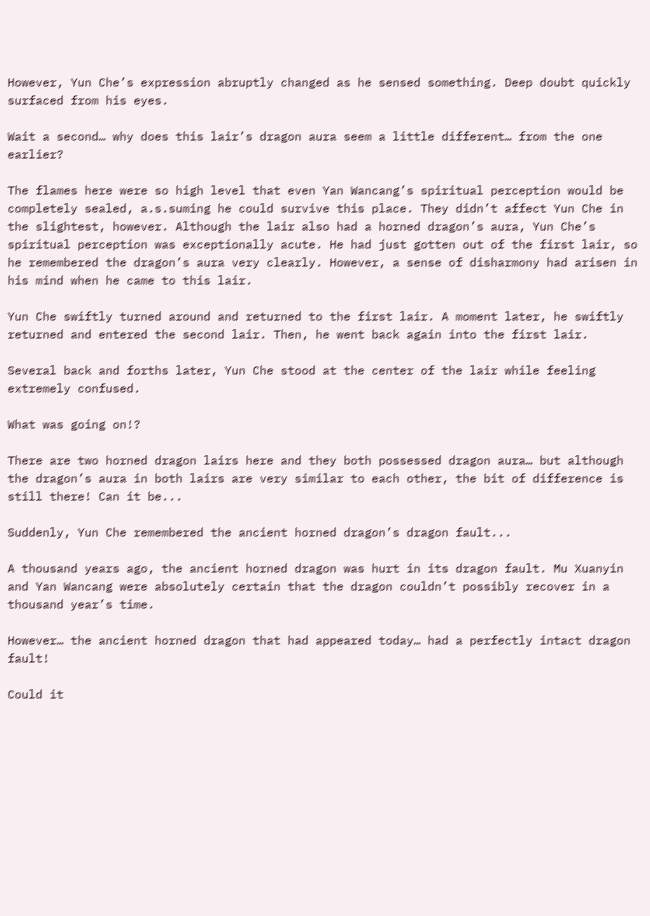However, Yun Che’s expression abruptly changed as he sensed something. Deep doubt quickly surfaced from his eyes.

Wait a second… why does this lair’s dragon aura seem a little different… from the one earlier?

The flames here were so high level that even Yan Wancang’s spiritual perception would be completely sealed, a.s.suming he could survive this place. They didn’t affect Yun Che in the slightest, however. Although the lair also had a horned dragon’s aura, Yun Che’s spiritual perception was exceptionally acute. He had just gotten out of the first lair, so he remembered the dragon’s aura very clearly. However, a sense of disharmony had arisen in his mind when he came to this lair.

Yun Che swiftly turned around and returned to the first lair. A moment later, he swiftly returned and entered the second lair. Then, he went back again into the first lair.

Several back and forths later, Yun Che stood at the center of the lair while feeling extremely confused.

What was going on!?

There are two horned dragon lairs here and they both possessed dragon aura… but although the dragon’s aura in both lairs are very similar to each other, the bit of difference is still there! Can it be...

Suddenly, Yun Che remembered the ancient horned dragon’s dragon fault...

A thousand years ago, the ancient horned dragon was hurt in its dragon fault. Mu Xuanyin and Yan Wancang were absolutely certain that the dragon couldn’t possibly recover in a thousand year’s time.

However… the ancient horned dragon that had appeared today… had a perfectly intact dragon fault!

Could it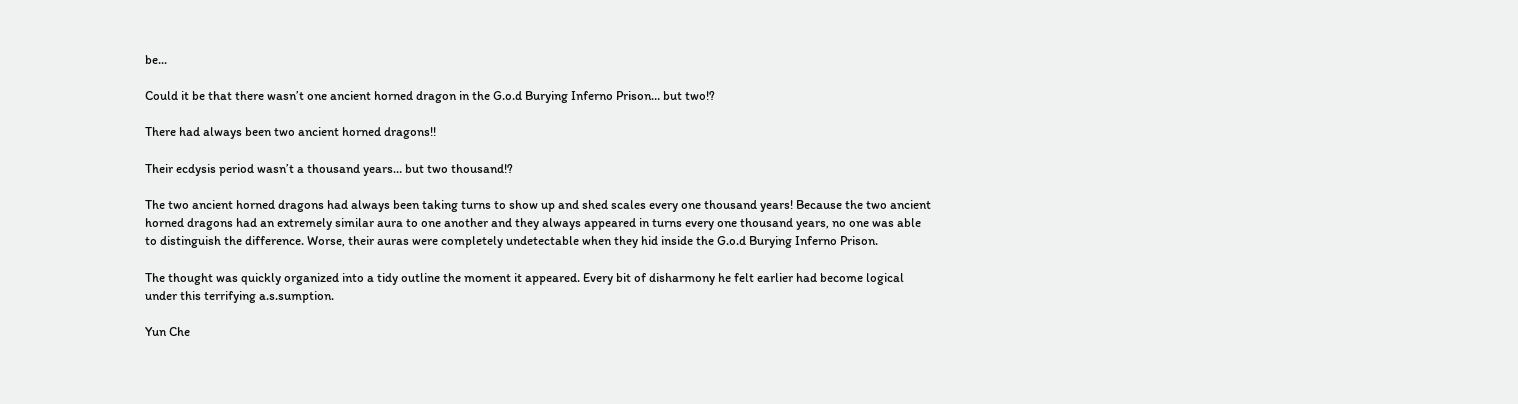be...

Could it be that there wasn’t one ancient horned dragon in the G.o.d Burying Inferno Prison… but two!?

There had always been two ancient horned dragons!!

Their ecdysis period wasn’t a thousand years… but two thousand!?

The two ancient horned dragons had always been taking turns to show up and shed scales every one thousand years! Because the two ancient horned dragons had an extremely similar aura to one another and they always appeared in turns every one thousand years, no one was able to distinguish the difference. Worse, their auras were completely undetectable when they hid inside the G.o.d Burying Inferno Prison.

The thought was quickly organized into a tidy outline the moment it appeared. Every bit of disharmony he felt earlier had become logical under this terrifying a.s.sumption.

Yun Che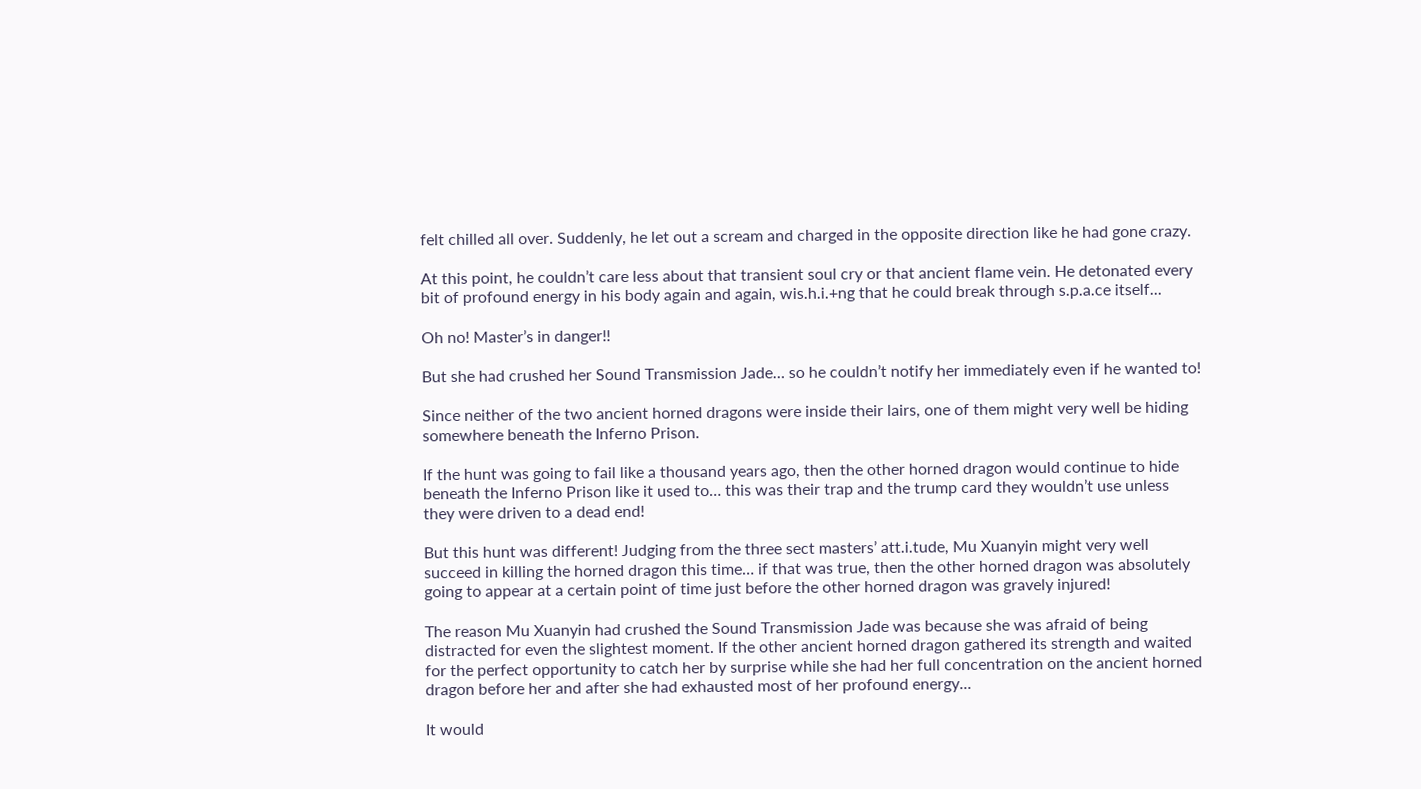felt chilled all over. Suddenly, he let out a scream and charged in the opposite direction like he had gone crazy.

At this point, he couldn’t care less about that transient soul cry or that ancient flame vein. He detonated every bit of profound energy in his body again and again, wis.h.i.+ng that he could break through s.p.a.ce itself...

Oh no! Master’s in danger!!

But she had crushed her Sound Transmission Jade… so he couldn’t notify her immediately even if he wanted to!

Since neither of the two ancient horned dragons were inside their lairs, one of them might very well be hiding somewhere beneath the Inferno Prison.

If the hunt was going to fail like a thousand years ago, then the other horned dragon would continue to hide beneath the Inferno Prison like it used to… this was their trap and the trump card they wouldn’t use unless they were driven to a dead end!

But this hunt was different! Judging from the three sect masters’ att.i.tude, Mu Xuanyin might very well succeed in killing the horned dragon this time… if that was true, then the other horned dragon was absolutely going to appear at a certain point of time just before the other horned dragon was gravely injured!

The reason Mu Xuanyin had crushed the Sound Transmission Jade was because she was afraid of being distracted for even the slightest moment. If the other ancient horned dragon gathered its strength and waited for the perfect opportunity to catch her by surprise while she had her full concentration on the ancient horned dragon before her and after she had exhausted most of her profound energy...

It would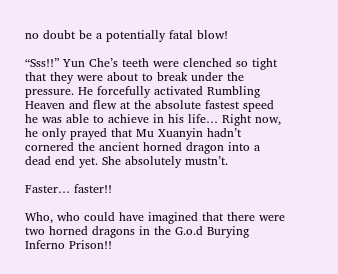no doubt be a potentially fatal blow!

“Sss!!” Yun Che’s teeth were clenched so tight that they were about to break under the pressure. He forcefully activated Rumbling Heaven and flew at the absolute fastest speed he was able to achieve in his life… Right now, he only prayed that Mu Xuanyin hadn’t cornered the ancient horned dragon into a dead end yet. She absolutely mustn’t.

Faster… faster!!

Who, who could have imagined that there were two horned dragons in the G.o.d Burying Inferno Prison!!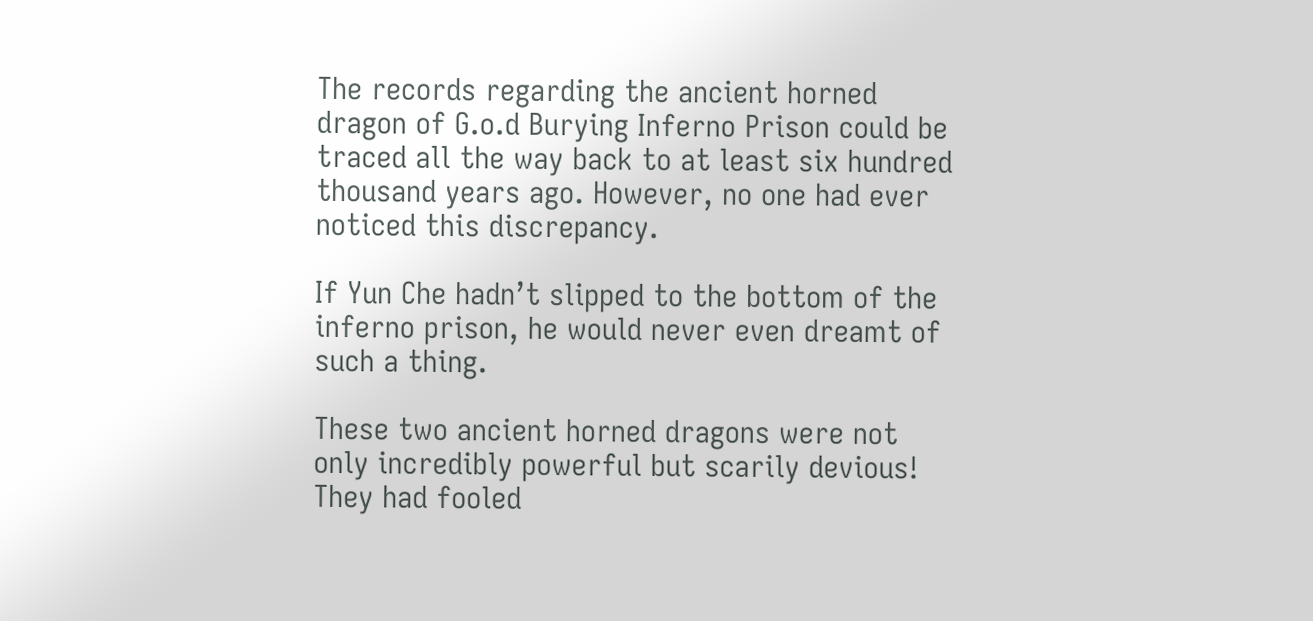The records regarding the ancient horned dragon of G.o.d Burying Inferno Prison could be traced all the way back to at least six hundred thousand years ago. However, no one had ever noticed this discrepancy.

If Yun Che hadn’t slipped to the bottom of the inferno prison, he would never even dreamt of such a thing.

These two ancient horned dragons were not only incredibly powerful but scarily devious! They had fooled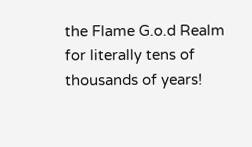the Flame G.o.d Realm for literally tens of thousands of years!